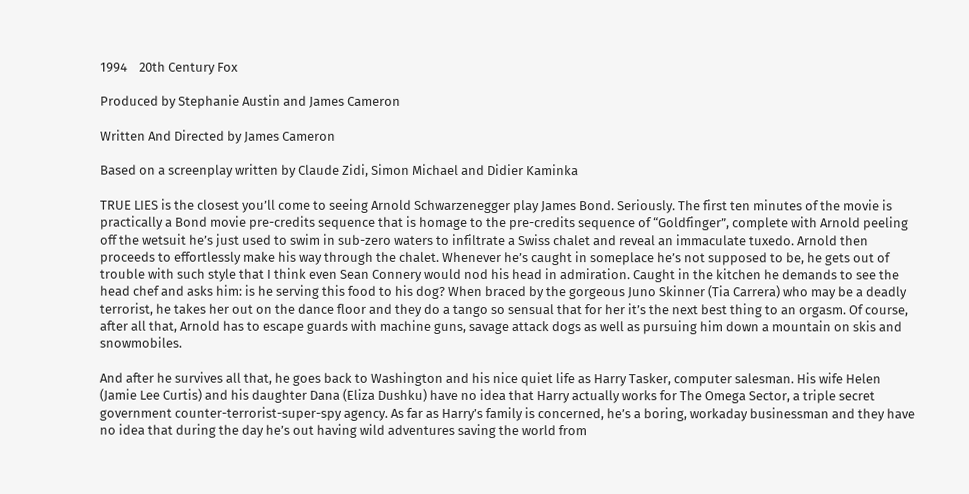1994    20th Century Fox

Produced by Stephanie Austin and James Cameron

Written And Directed by James Cameron

Based on a screenplay written by Claude Zidi, Simon Michael and Didier Kaminka

TRUE LIES is the closest you’ll come to seeing Arnold Schwarzenegger play James Bond. Seriously. The first ten minutes of the movie is practically a Bond movie pre-credits sequence that is homage to the pre-credits sequence of “Goldfinger”, complete with Arnold peeling off the wetsuit he’s just used to swim in sub-zero waters to infiltrate a Swiss chalet and reveal an immaculate tuxedo. Arnold then proceeds to effortlessly make his way through the chalet. Whenever he’s caught in someplace he’s not supposed to be, he gets out of trouble with such style that I think even Sean Connery would nod his head in admiration. Caught in the kitchen he demands to see the head chef and asks him: is he serving this food to his dog? When braced by the gorgeous Juno Skinner (Tia Carrera) who may be a deadly terrorist, he takes her out on the dance floor and they do a tango so sensual that for her it’s the next best thing to an orgasm. Of course, after all that, Arnold has to escape guards with machine guns, savage attack dogs as well as pursuing him down a mountain on skis and snowmobiles.

And after he survives all that, he goes back to Washington and his nice quiet life as Harry Tasker, computer salesman. His wife Helen (Jamie Lee Curtis) and his daughter Dana (Eliza Dushku) have no idea that Harry actually works for The Omega Sector, a triple secret government counter-terrorist-super-spy agency. As far as Harry’s family is concerned, he’s a boring, workaday businessman and they have no idea that during the day he’s out having wild adventures saving the world from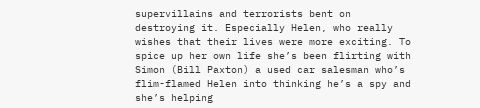supervillains and terrorists bent on destroying it. Especially Helen, who really wishes that their lives were more exciting. To spice up her own life she’s been flirting with Simon (Bill Paxton) a used car salesman who’s flim-flamed Helen into thinking he’s a spy and she’s helping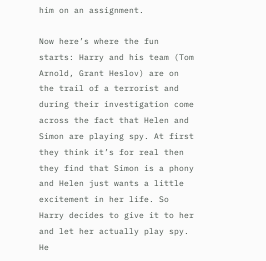him on an assignment.

Now here’s where the fun starts: Harry and his team (Tom Arnold, Grant Heslov) are on the trail of a terrorist and during their investigation come across the fact that Helen and Simon are playing spy. At first they think it’s for real then they find that Simon is a phony and Helen just wants a little excitement in her life. So Harry decides to give it to her and let her actually play spy. He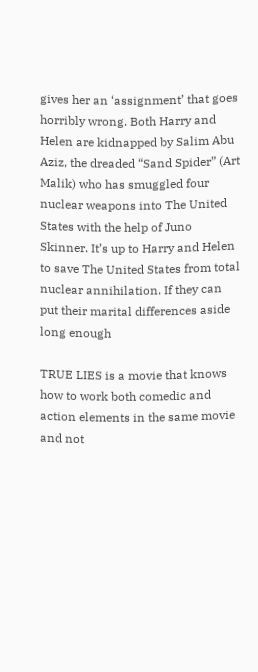gives her an ‘assignment’ that goes horribly wrong. Both Harry and Helen are kidnapped by Salim Abu Aziz, the dreaded “Sand Spider” (Art Malik) who has smuggled four nuclear weapons into The United States with the help of Juno Skinner. It’s up to Harry and Helen to save The United States from total nuclear annihilation. If they can put their marital differences aside long enough

TRUE LIES is a movie that knows how to work both comedic and action elements in the same movie and not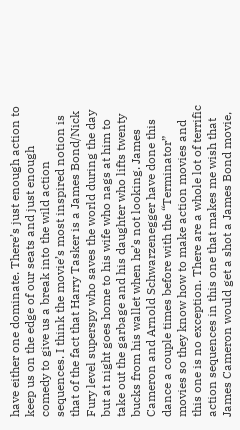have either one dominate. There’s just enough action to keep us on the edge of our seats and just enough comedy to give us a break into the wild action sequences. I think the movie’s most inspired notion is that of the fact that Harry Tasker is a James Bond/Nick Fury level superspy who saves the world during the day but at night goes home to his wife who nags at him to take out the garbage and his daughter who lifts twenty bucks from his wallet when he’s not looking. James Cameron and Arnold Schwarzenegger have done this dance a couple times before with the “Terminator” movies so they know how to make action movies and this one is no exception. There are a whole lot of terrific action sequences in this one that makes me wish that James Cameron would get a shot a James Bond movie,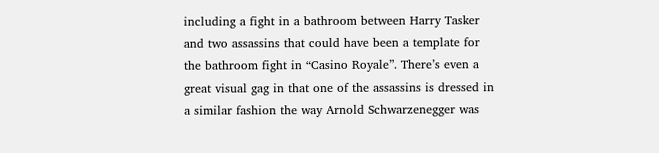including a fight in a bathroom between Harry Tasker and two assassins that could have been a template for the bathroom fight in “Casino Royale”. There’s even a great visual gag in that one of the assassins is dressed in a similar fashion the way Arnold Schwarzenegger was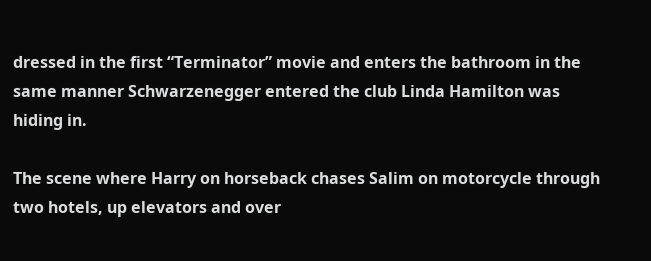dressed in the first “Terminator” movie and enters the bathroom in the same manner Schwarzenegger entered the club Linda Hamilton was hiding in.

The scene where Harry on horseback chases Salim on motorcycle through two hotels, up elevators and over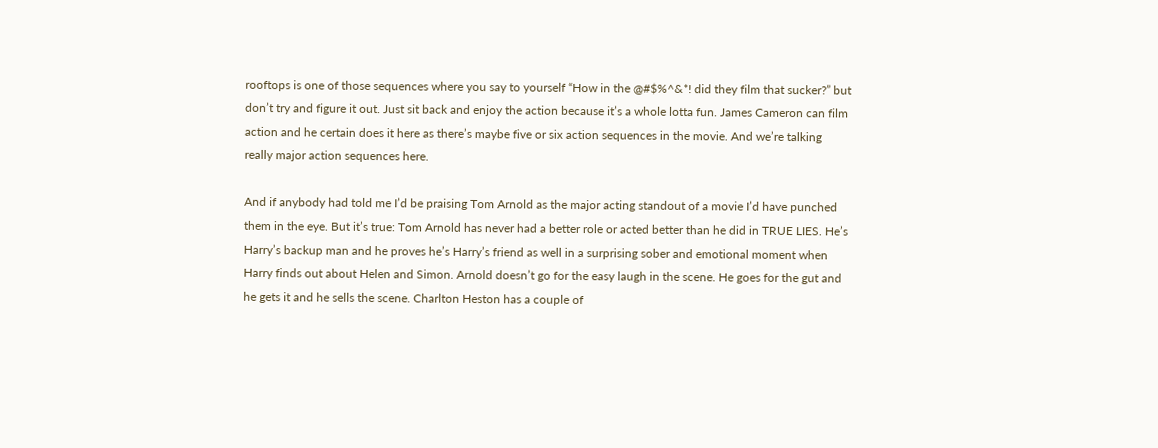rooftops is one of those sequences where you say to yourself “How in the @#$%^&*! did they film that sucker?” but don’t try and figure it out. Just sit back and enjoy the action because it’s a whole lotta fun. James Cameron can film action and he certain does it here as there’s maybe five or six action sequences in the movie. And we’re talking really major action sequences here.

And if anybody had told me I’d be praising Tom Arnold as the major acting standout of a movie I’d have punched them in the eye. But it’s true: Tom Arnold has never had a better role or acted better than he did in TRUE LIES. He’s Harry’s backup man and he proves he’s Harry’s friend as well in a surprising sober and emotional moment when Harry finds out about Helen and Simon. Arnold doesn’t go for the easy laugh in the scene. He goes for the gut and he gets it and he sells the scene. Charlton Heston has a couple of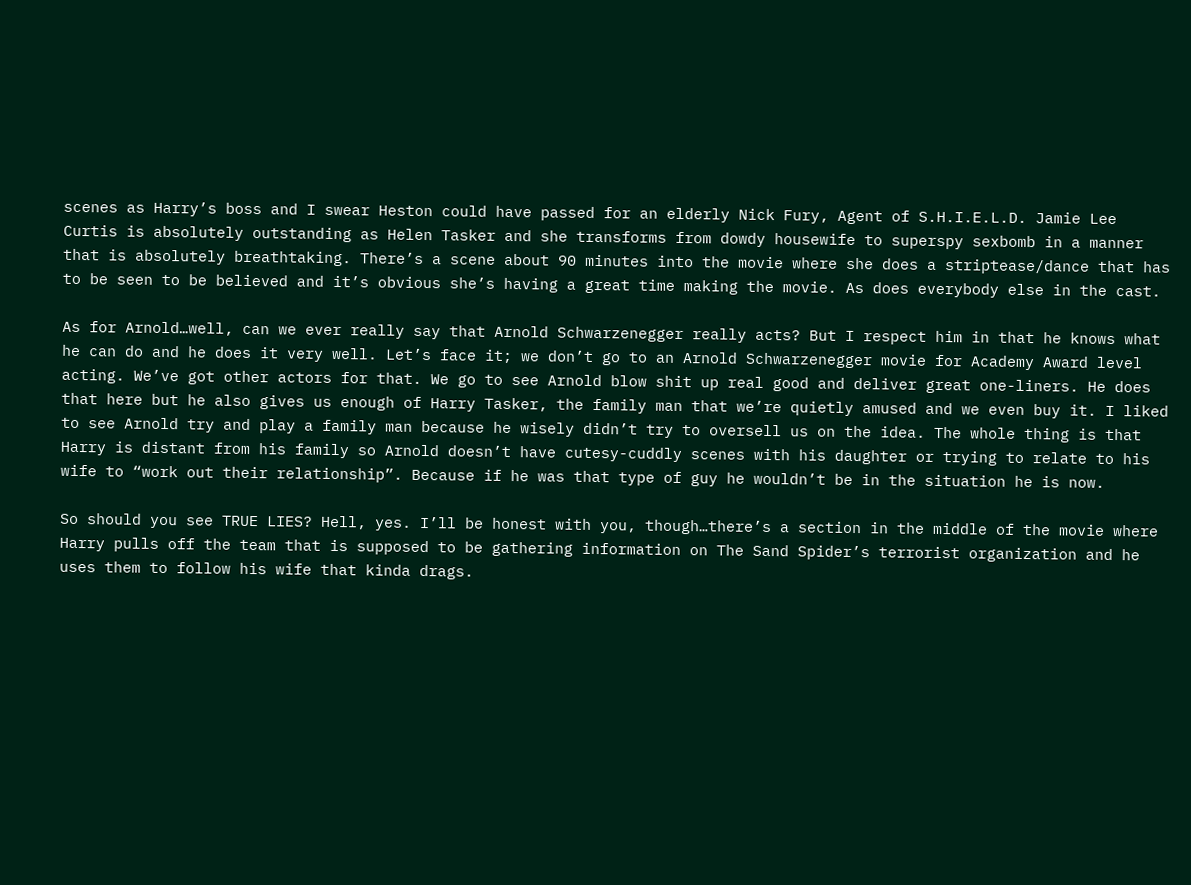scenes as Harry’s boss and I swear Heston could have passed for an elderly Nick Fury, Agent of S.H.I.E.L.D. Jamie Lee Curtis is absolutely outstanding as Helen Tasker and she transforms from dowdy housewife to superspy sexbomb in a manner that is absolutely breathtaking. There’s a scene about 90 minutes into the movie where she does a striptease/dance that has to be seen to be believed and it’s obvious she’s having a great time making the movie. As does everybody else in the cast.

As for Arnold…well, can we ever really say that Arnold Schwarzenegger really acts? But I respect him in that he knows what he can do and he does it very well. Let’s face it; we don’t go to an Arnold Schwarzenegger movie for Academy Award level acting. We’ve got other actors for that. We go to see Arnold blow shit up real good and deliver great one-liners. He does that here but he also gives us enough of Harry Tasker, the family man that we’re quietly amused and we even buy it. I liked to see Arnold try and play a family man because he wisely didn’t try to oversell us on the idea. The whole thing is that Harry is distant from his family so Arnold doesn’t have cutesy-cuddly scenes with his daughter or trying to relate to his wife to “work out their relationship”. Because if he was that type of guy he wouldn’t be in the situation he is now.

So should you see TRUE LIES? Hell, yes. I’ll be honest with you, though…there’s a section in the middle of the movie where Harry pulls off the team that is supposed to be gathering information on The Sand Spider’s terrorist organization and he uses them to follow his wife that kinda drags.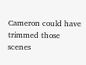Cameron could have trimmed those scenes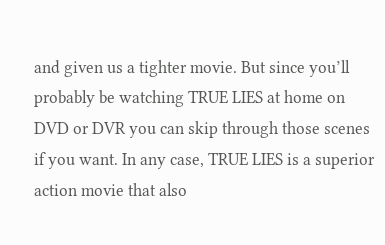and given us a tighter movie. But since you’ll probably be watching TRUE LIES at home on DVD or DVR you can skip through those scenes if you want. In any case, TRUE LIES is a superior action movie that also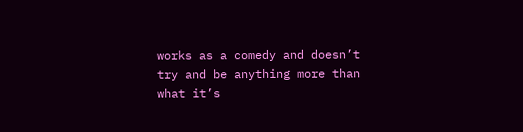works as a comedy and doesn’t try and be anything more than what it’s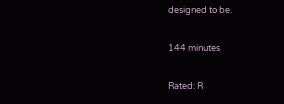designed to be.

144 minutes

Rated: R